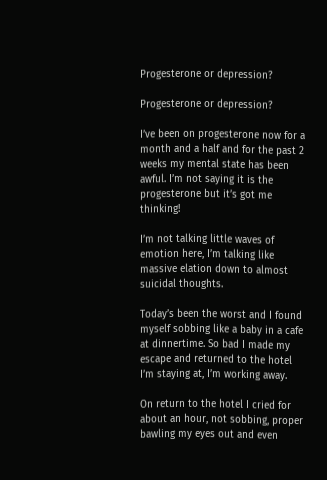Progesterone or depression?

Progesterone or depression?

I’ve been on progesterone now for a month and a half and for the past 2 weeks my mental state has been awful. I’m not saying it is the progesterone but it’s got me thinking!

I’m not talking little waves of emotion here, I’m talking like massive elation down to almost suicidal thoughts.

Today’s been the worst and I found myself sobbing like a baby in a cafe at dinnertime. So bad I made my escape and returned to the hotel I’m staying at, I’m working away.

On return to the hotel I cried for about an hour, not sobbing, proper bawling my eyes out and even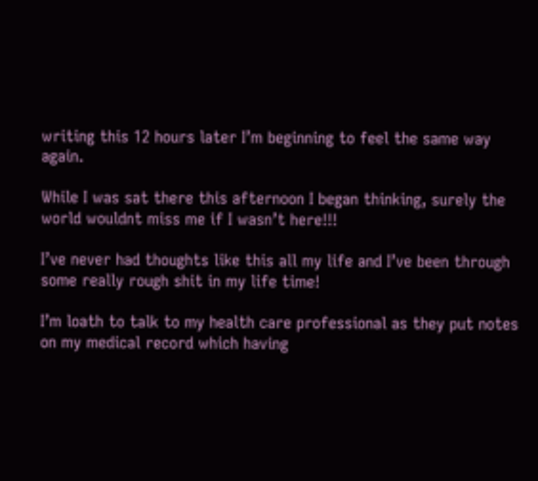writing this 12 hours later I’m beginning to feel the same way again.

While I was sat there this afternoon I began thinking, surely the world wouldnt miss me if I wasn’t here!!!

I’ve never had thoughts like this all my life and I’ve been through some really rough shit in my life time!

I’m loath to talk to my health care professional as they put notes on my medical record which having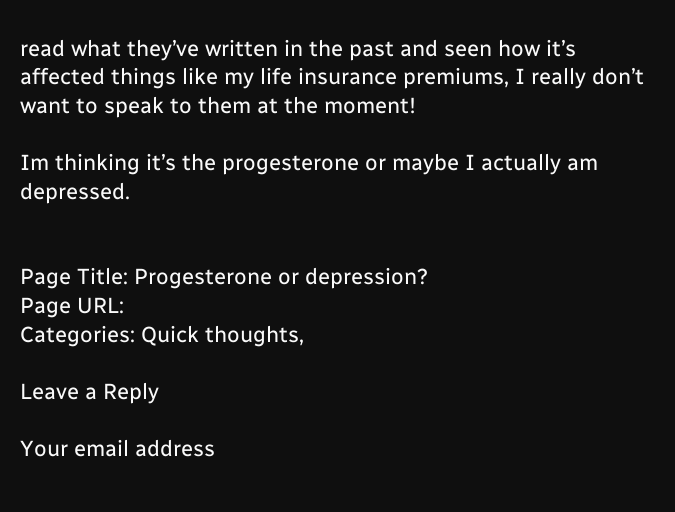read what they’ve written in the past and seen how it’s affected things like my life insurance premiums, I really don’t want to speak to them at the moment!

Im thinking it’s the progesterone or maybe I actually am depressed.


Page Title: Progesterone or depression?
Page URL:
Categories: Quick thoughts,

Leave a Reply

Your email address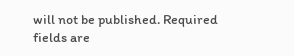will not be published. Required fields are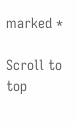marked *

Scroll to top